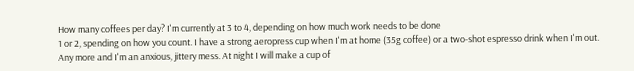How many coffees per day? I'm currently at 3 to 4, depending on how much work needs to be done
1 or 2, spending on how you count. I have a strong aeropress cup when I'm at home (35g coffee) or a two-shot espresso drink when I'm out. Any more and I'm an anxious, jittery mess. At night I will make a cup of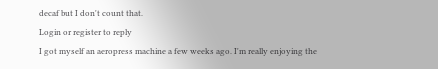decaf but I don't count that.
Login or register to reply
I got myself an aeropress machine a few weeks ago. I'm really enjoying the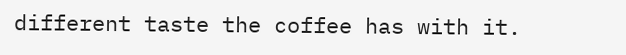different taste the coffee has with it.